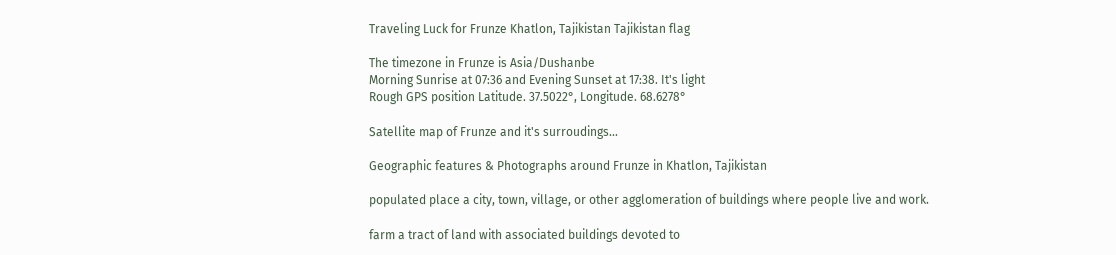Traveling Luck for Frunze Khatlon, Tajikistan Tajikistan flag

The timezone in Frunze is Asia/Dushanbe
Morning Sunrise at 07:36 and Evening Sunset at 17:38. It's light
Rough GPS position Latitude. 37.5022°, Longitude. 68.6278°

Satellite map of Frunze and it's surroudings...

Geographic features & Photographs around Frunze in Khatlon, Tajikistan

populated place a city, town, village, or other agglomeration of buildings where people live and work.

farm a tract of land with associated buildings devoted to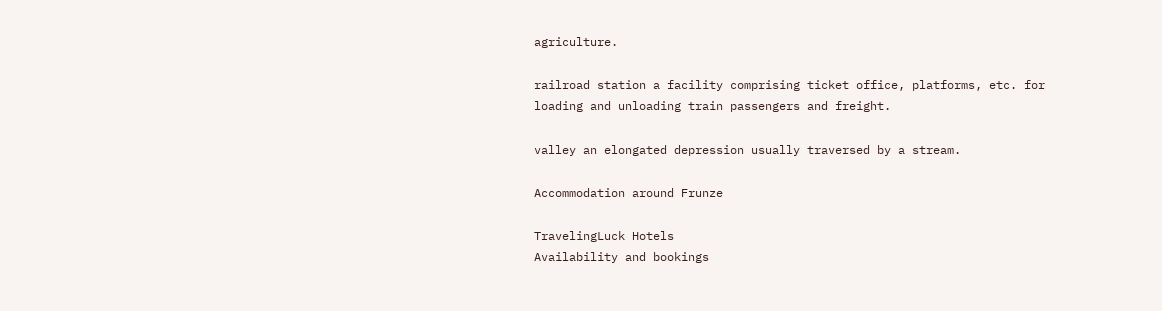agriculture.

railroad station a facility comprising ticket office, platforms, etc. for loading and unloading train passengers and freight.

valley an elongated depression usually traversed by a stream.

Accommodation around Frunze

TravelingLuck Hotels
Availability and bookings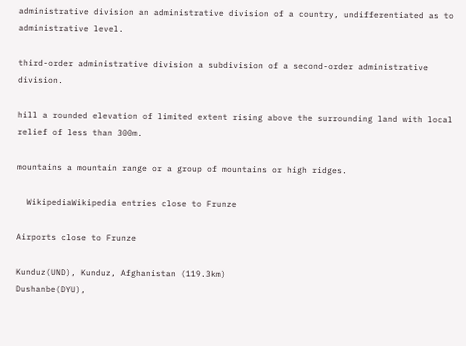administrative division an administrative division of a country, undifferentiated as to administrative level.

third-order administrative division a subdivision of a second-order administrative division.

hill a rounded elevation of limited extent rising above the surrounding land with local relief of less than 300m.

mountains a mountain range or a group of mountains or high ridges.

  WikipediaWikipedia entries close to Frunze

Airports close to Frunze

Kunduz(UND), Kunduz, Afghanistan (119.3km)
Dushanbe(DYU),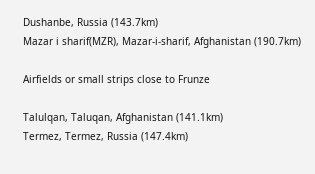Dushanbe, Russia (143.7km)
Mazar i sharif(MZR), Mazar-i-sharif, Afghanistan (190.7km)

Airfields or small strips close to Frunze

Talulqan, Taluqan, Afghanistan (141.1km)
Termez, Termez, Russia (147.4km)